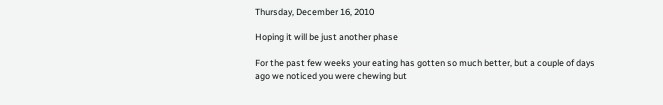Thursday, December 16, 2010

Hoping it will be just another phase

For the past few weeks your eating has gotten so much better, but a couple of days ago we noticed you were chewing but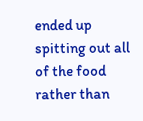ended up spitting out all of the food rather than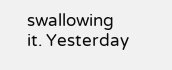swallowing it. Yesterday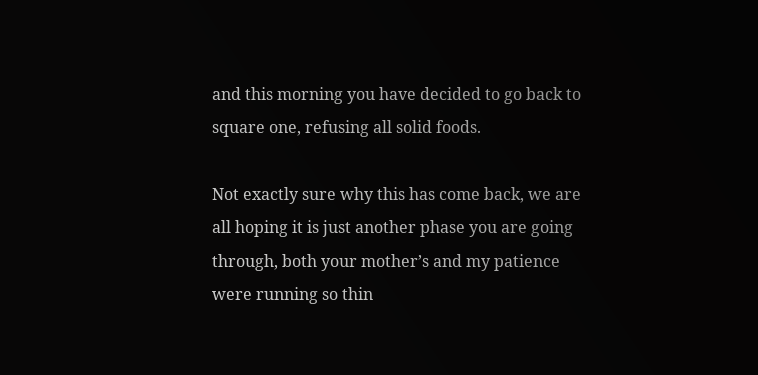and this morning you have decided to go back to square one, refusing all solid foods.

Not exactly sure why this has come back, we are all hoping it is just another phase you are going through, both your mother’s and my patience were running so thin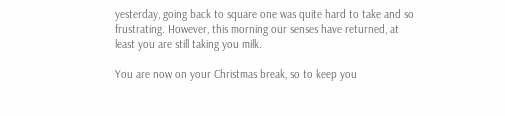yesterday, going back to square one was quite hard to take and so frustrating. However, this morning our senses have returned, at least you are still taking you milk.

You are now on your Christmas break, so to keep you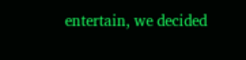entertain, we decided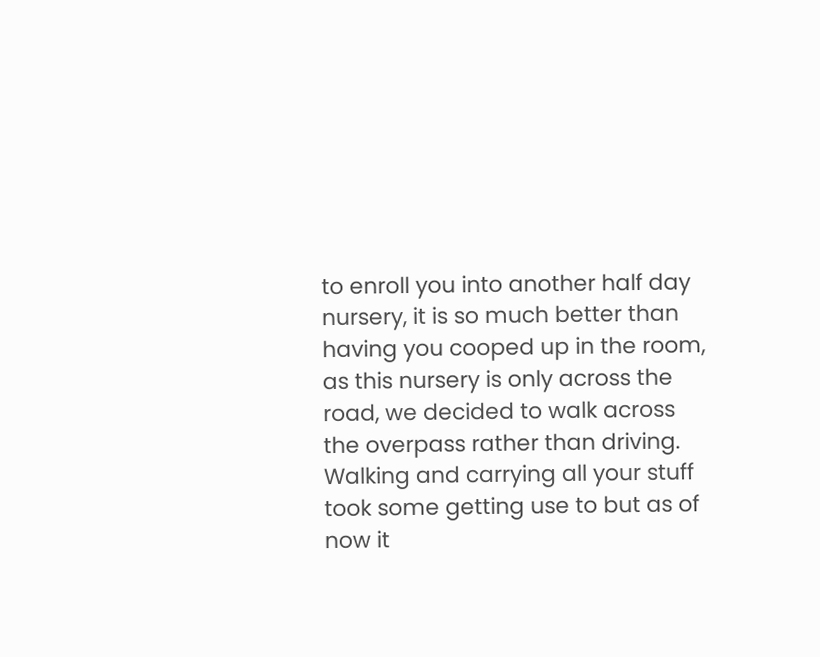to enroll you into another half day nursery, it is so much better than having you cooped up in the room, as this nursery is only across the road, we decided to walk across the overpass rather than driving. Walking and carrying all your stuff took some getting use to but as of now it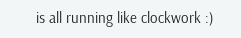is all running like clockwork :)